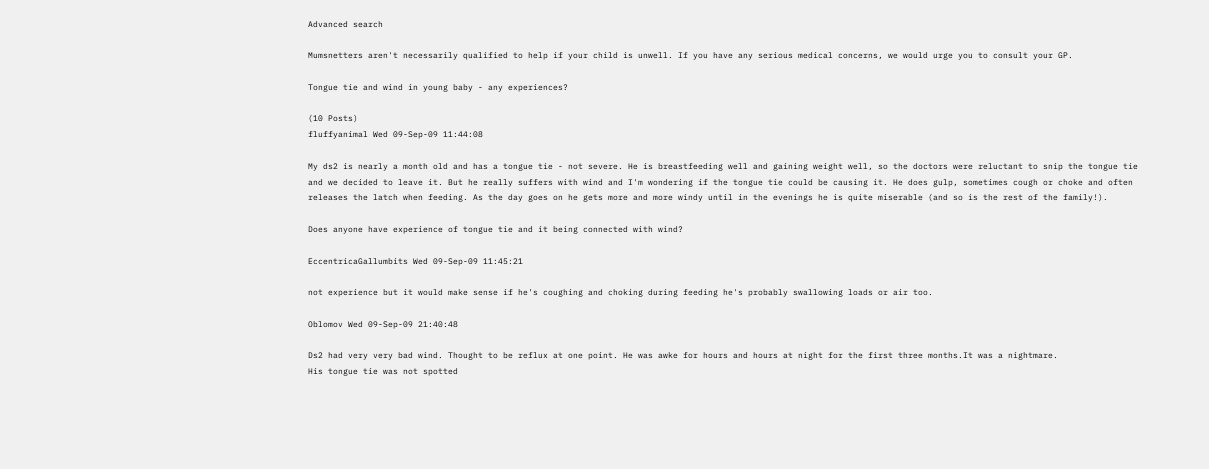Advanced search

Mumsnetters aren't necessarily qualified to help if your child is unwell. If you have any serious medical concerns, we would urge you to consult your GP.

Tongue tie and wind in young baby - any experiences?

(10 Posts)
fluffyanimal Wed 09-Sep-09 11:44:08

My ds2 is nearly a month old and has a tongue tie - not severe. He is breastfeeding well and gaining weight well, so the doctors were reluctant to snip the tongue tie and we decided to leave it. But he really suffers with wind and I'm wondering if the tongue tie could be causing it. He does gulp, sometimes cough or choke and often releases the latch when feeding. As the day goes on he gets more and more windy until in the evenings he is quite miserable (and so is the rest of the family!).

Does anyone have experience of tongue tie and it being connected with wind?

EccentricaGallumbits Wed 09-Sep-09 11:45:21

not experience but it would make sense if he's coughing and choking during feeding he's probably swallowing loads or air too.

Oblomov Wed 09-Sep-09 21:40:48

Ds2 had very very bad wind. Thought to be reflux at one point. He was awke for hours and hours at night for the first three months.It was a nightmare.
His tongue tie was not spotted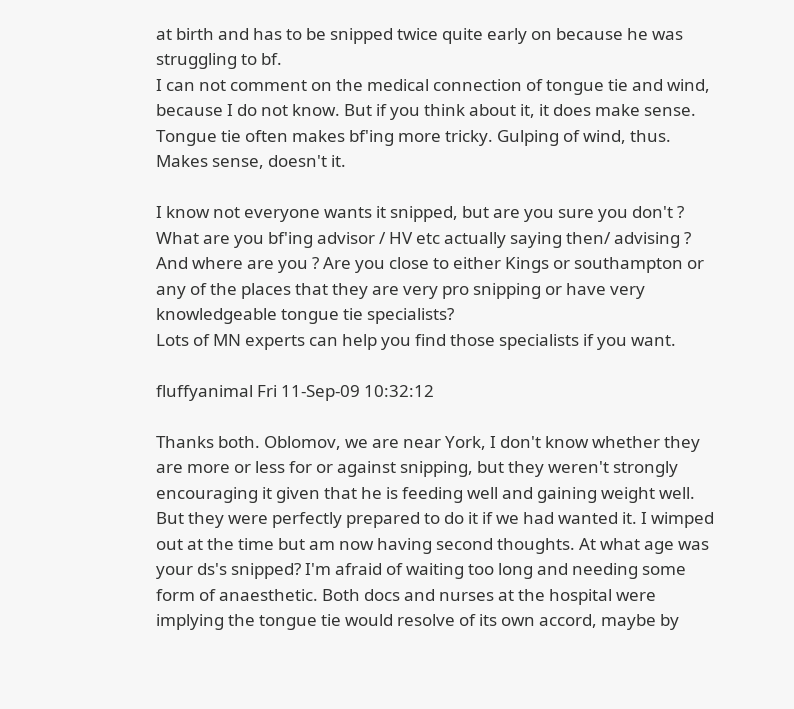at birth and has to be snipped twice quite early on because he was struggling to bf.
I can not comment on the medical connection of tongue tie and wind, because I do not know. But if you think about it, it does make sense. Tongue tie often makes bf'ing more tricky. Gulping of wind, thus. Makes sense, doesn't it.

I know not everyone wants it snipped, but are you sure you don't ?
What are you bf'ing advisor / HV etc actually saying then/ advising ?
And where are you ? Are you close to either Kings or southampton or any of the places that they are very pro snipping or have very knowledgeable tongue tie specialists?
Lots of MN experts can help you find those specialists if you want.

fluffyanimal Fri 11-Sep-09 10:32:12

Thanks both. Oblomov, we are near York, I don't know whether they are more or less for or against snipping, but they weren't strongly encouraging it given that he is feeding well and gaining weight well. But they were perfectly prepared to do it if we had wanted it. I wimped out at the time but am now having second thoughts. At what age was your ds's snipped? I'm afraid of waiting too long and needing some form of anaesthetic. Both docs and nurses at the hospital were implying the tongue tie would resolve of its own accord, maybe by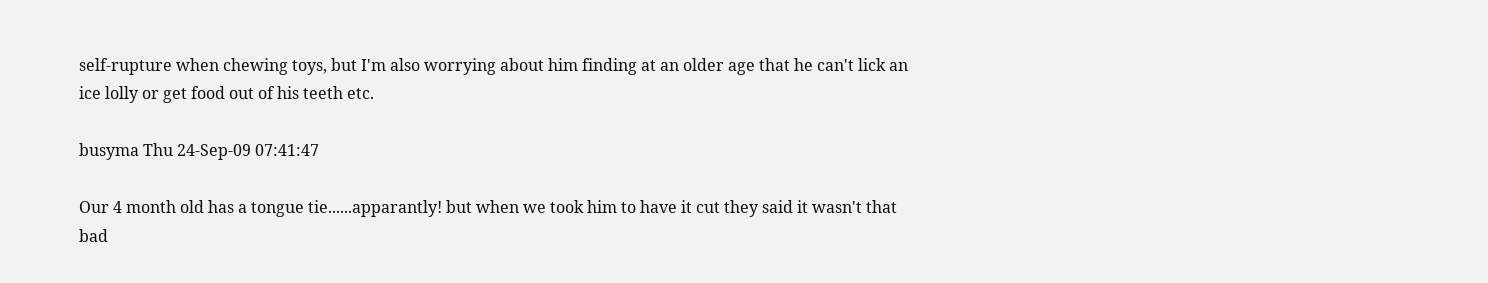self-rupture when chewing toys, but I'm also worrying about him finding at an older age that he can't lick an ice lolly or get food out of his teeth etc.

busyma Thu 24-Sep-09 07:41:47

Our 4 month old has a tongue tie......apparantly! but when we took him to have it cut they said it wasn't that bad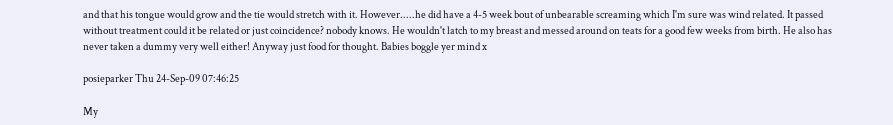and that his tongue would grow and the tie would stretch with it. However.....he did have a 4-5 week bout of unbearable screaming which I'm sure was wind related. It passed without treatment could it be related or just coincidence? nobody knows. He wouldn't latch to my breast and messed around on teats for a good few weeks from birth. He also has never taken a dummy very well either! Anyway just food for thought. Babies boggle yer mind x

posieparker Thu 24-Sep-09 07:46:25

My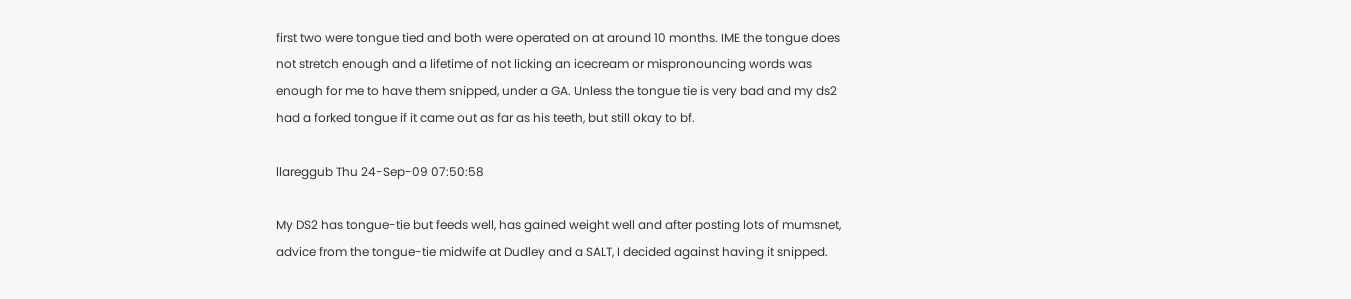first two were tongue tied and both were operated on at around 10 months. IME the tongue does not stretch enough and a lifetime of not licking an icecream or mispronouncing words was enough for me to have them snipped, under a GA. Unless the tongue tie is very bad and my ds2 had a forked tongue if it came out as far as his teeth, but still okay to bf.

llareggub Thu 24-Sep-09 07:50:58

My DS2 has tongue-tie but feeds well, has gained weight well and after posting lots of mumsnet, advice from the tongue-tie midwife at Dudley and a SALT, I decided against having it snipped.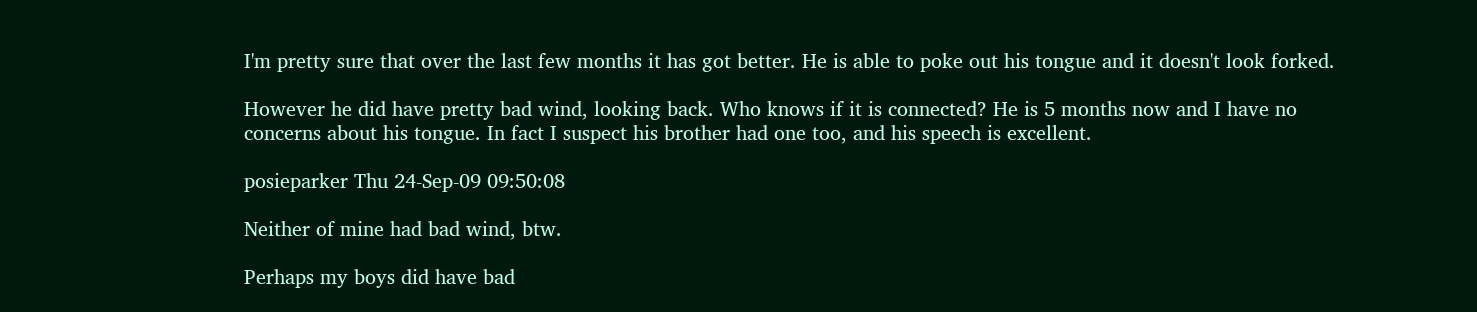I'm pretty sure that over the last few months it has got better. He is able to poke out his tongue and it doesn't look forked.

However he did have pretty bad wind, looking back. Who knows if it is connected? He is 5 months now and I have no concerns about his tongue. In fact I suspect his brother had one too, and his speech is excellent.

posieparker Thu 24-Sep-09 09:50:08

Neither of mine had bad wind, btw.

Perhaps my boys did have bad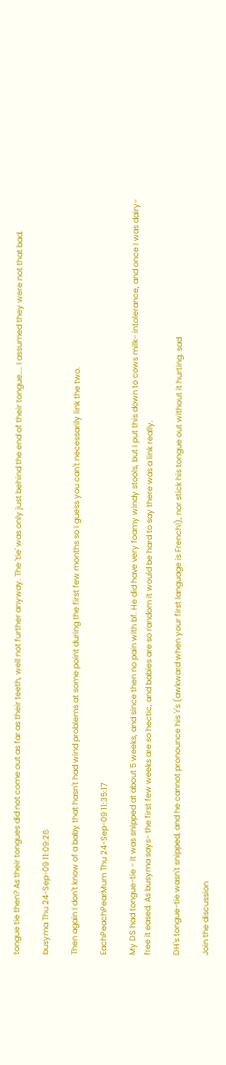tongue tie then? As their tongues did not come out as far as their teeth, well not further anyway. The 'tie' was only just behind the end of their tongue.... I assumed they were not that bad.

busyma Thu 24-Sep-09 11:09:26

Then again I don't know of a baby that hasn't had wind problems at some point during the first few months so I guess you can't necessarily link the two.

EachPeachPearMum Thu 24-Sep-09 11:35:17

My DS had tongue-tie - it was snipped at about 5 weeks, and since then no pain with bf. He did have very foamy windy stools, but I put this down to cows milk- intolerance, and once I was dairy-free it eased. As busyma says- the first few weeks are so hectic, and babies are so random it would be hard to say there was a link really.

DH's tongue-tie wasn't snipped, and he cannot pronounce his 'r's (awkward when your first language is French!), nor stick his tongue out without it hurting. sad

Join the discussion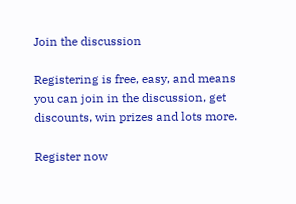Join the discussion

Registering is free, easy, and means you can join in the discussion, get discounts, win prizes and lots more.

Register now